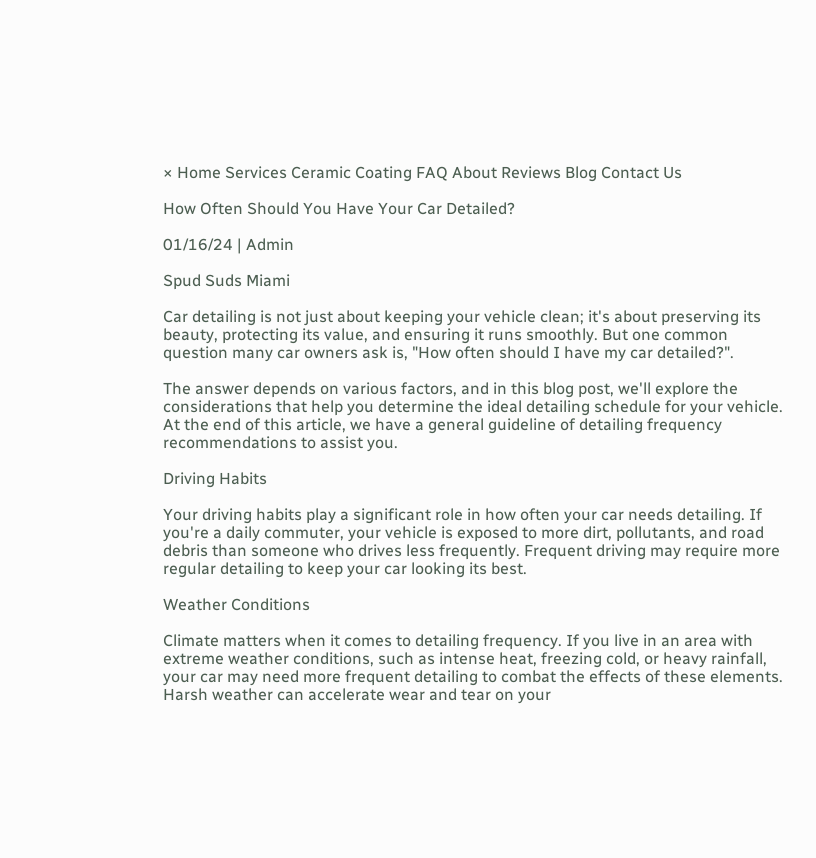× Home Services Ceramic Coating FAQ About Reviews Blog Contact Us

How Often Should You Have Your Car Detailed?

01/16/24 | Admin

Spud Suds Miami

Car detailing is not just about keeping your vehicle clean; it's about preserving its beauty, protecting its value, and ensuring it runs smoothly. But one common question many car owners ask is, "How often should I have my car detailed?".

The answer depends on various factors, and in this blog post, we'll explore the considerations that help you determine the ideal detailing schedule for your vehicle. At the end of this article, we have a general guideline of detailing frequency recommendations to assist you.

Driving Habits

Your driving habits play a significant role in how often your car needs detailing. If you're a daily commuter, your vehicle is exposed to more dirt, pollutants, and road debris than someone who drives less frequently. Frequent driving may require more regular detailing to keep your car looking its best.

Weather Conditions

Climate matters when it comes to detailing frequency. If you live in an area with extreme weather conditions, such as intense heat, freezing cold, or heavy rainfall, your car may need more frequent detailing to combat the effects of these elements. Harsh weather can accelerate wear and tear on your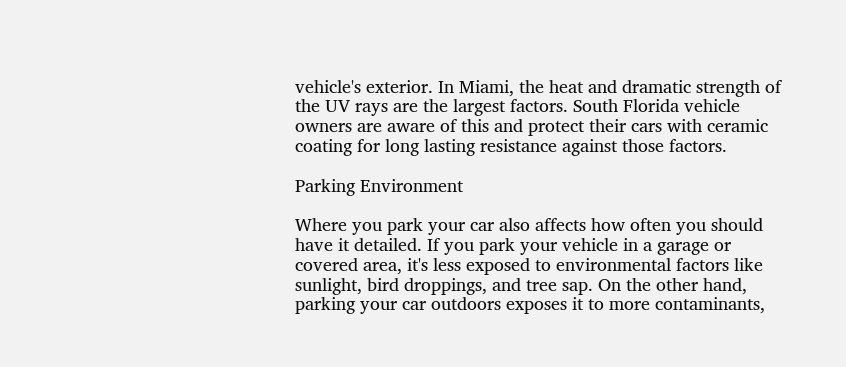vehicle's exterior. In Miami, the heat and dramatic strength of the UV rays are the largest factors. South Florida vehicle owners are aware of this and protect their cars with ceramic coating for long lasting resistance against those factors.

Parking Environment

Where you park your car also affects how often you should have it detailed. If you park your vehicle in a garage or covered area, it's less exposed to environmental factors like sunlight, bird droppings, and tree sap. On the other hand, parking your car outdoors exposes it to more contaminants,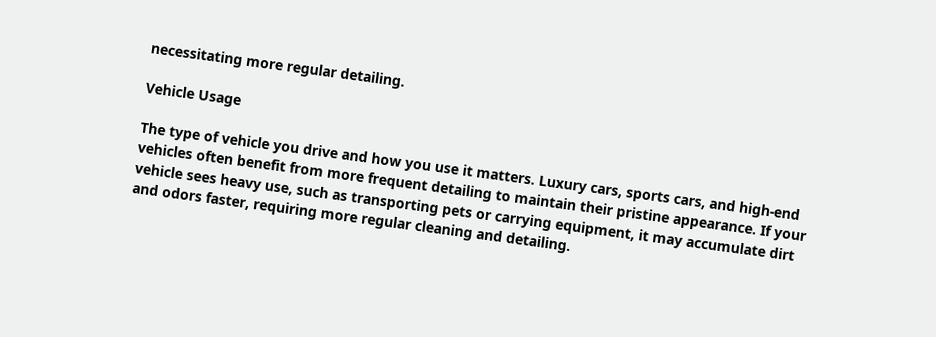necessitating more regular detailing.

Vehicle Usage

The type of vehicle you drive and how you use it matters. Luxury cars, sports cars, and high-end vehicles often benefit from more frequent detailing to maintain their pristine appearance. If your vehicle sees heavy use, such as transporting pets or carrying equipment, it may accumulate dirt and odors faster, requiring more regular cleaning and detailing.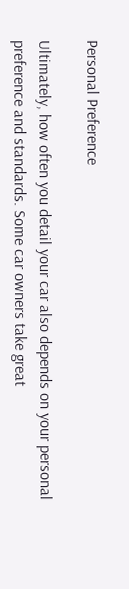Personal Preference

Ultimately, how often you detail your car also depends on your personal preference and standards. Some car owners take great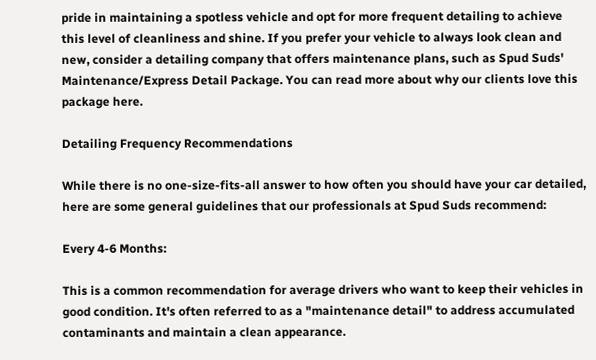pride in maintaining a spotless vehicle and opt for more frequent detailing to achieve this level of cleanliness and shine. If you prefer your vehicle to always look clean and new, consider a detailing company that offers maintenance plans, such as Spud Suds' Maintenance/Express Detail Package. You can read more about why our clients love this package here.

Detailing Frequency Recommendations

While there is no one-size-fits-all answer to how often you should have your car detailed, here are some general guidelines that our professionals at Spud Suds recommend:

Every 4-6 Months:

This is a common recommendation for average drivers who want to keep their vehicles in good condition. It's often referred to as a "maintenance detail" to address accumulated contaminants and maintain a clean appearance.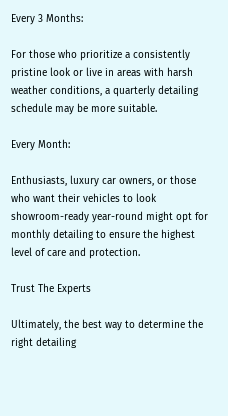Every 3 Months:

For those who prioritize a consistently pristine look or live in areas with harsh weather conditions, a quarterly detailing schedule may be more suitable.

Every Month:

Enthusiasts, luxury car owners, or those who want their vehicles to look showroom-ready year-round might opt for monthly detailing to ensure the highest level of care and protection.

Trust The Experts

Ultimately, the best way to determine the right detailing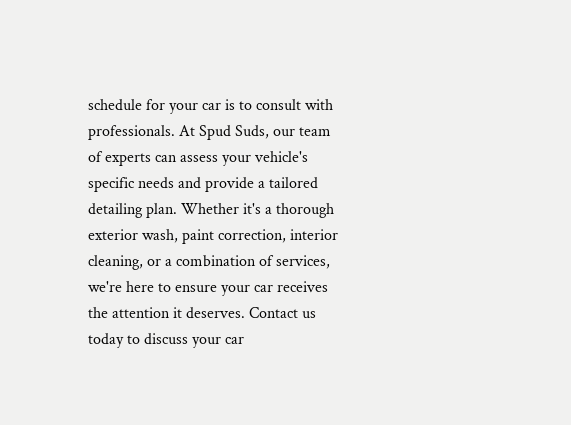schedule for your car is to consult with professionals. At Spud Suds, our team of experts can assess your vehicle's specific needs and provide a tailored detailing plan. Whether it's a thorough exterior wash, paint correction, interior cleaning, or a combination of services, we're here to ensure your car receives the attention it deserves. Contact us today to discuss your car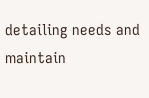detailing needs and maintain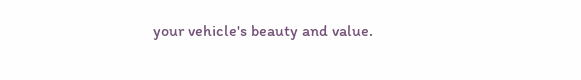your vehicle's beauty and value.